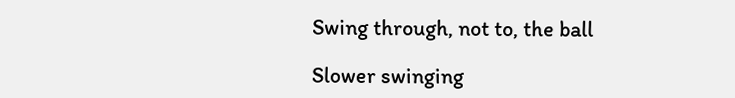Swing through, not to, the ball

Slower swinging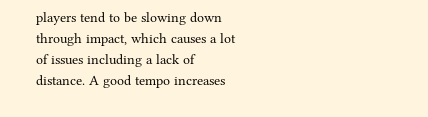players tend to be slowing down through impact, which causes a lot of issues including a lack of distance. A good tempo increases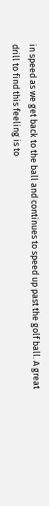in speed as we get back to the ball and continues to speed up past the golf ball. A great drill to find this feeling is to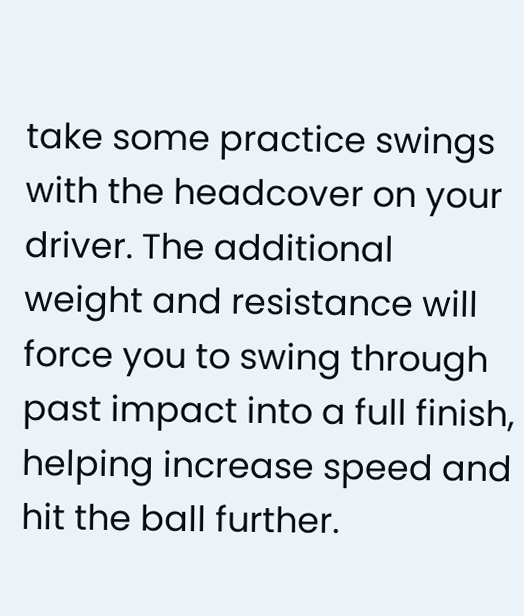take some practice swings with the headcover on your driver. The additional weight and resistance will force you to swing through past impact into a full finish, helping increase speed and hit the ball further.